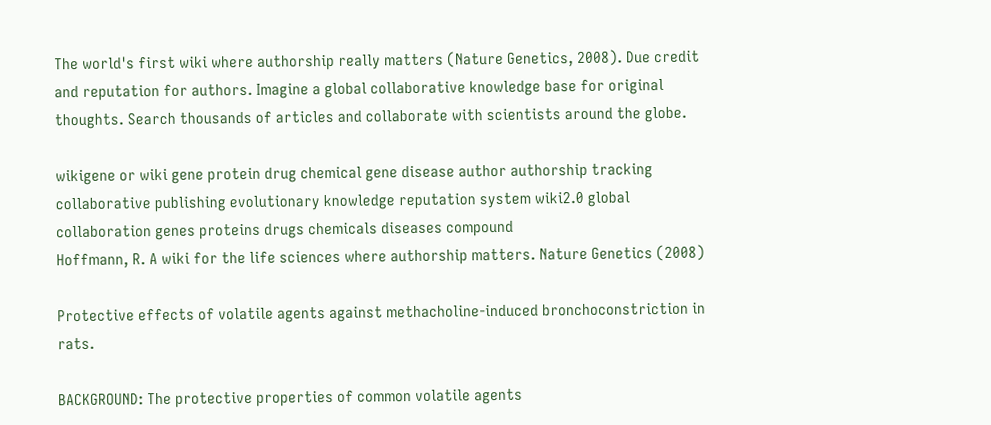The world's first wiki where authorship really matters (Nature Genetics, 2008). Due credit and reputation for authors. Imagine a global collaborative knowledge base for original thoughts. Search thousands of articles and collaborate with scientists around the globe.

wikigene or wiki gene protein drug chemical gene disease author authorship tracking collaborative publishing evolutionary knowledge reputation system wiki2.0 global collaboration genes proteins drugs chemicals diseases compound
Hoffmann, R. A wiki for the life sciences where authorship matters. Nature Genetics (2008)

Protective effects of volatile agents against methacholine-induced bronchoconstriction in rats.

BACKGROUND: The protective properties of common volatile agents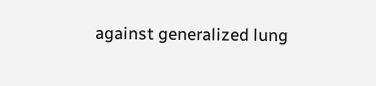against generalized lung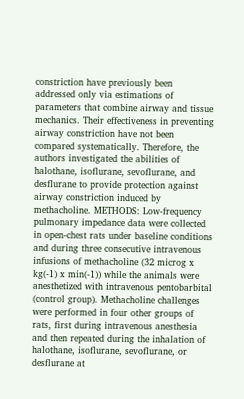constriction have previously been addressed only via estimations of parameters that combine airway and tissue mechanics. Their effectiveness in preventing airway constriction have not been compared systematically. Therefore, the authors investigated the abilities of halothane, isoflurane, sevoflurane, and desflurane to provide protection against airway constriction induced by methacholine. METHODS: Low-frequency pulmonary impedance data were collected in open-chest rats under baseline conditions and during three consecutive intravenous infusions of methacholine (32 microg x kg(-1) x min(-1)) while the animals were anesthetized with intravenous pentobarbital (control group). Methacholine challenges were performed in four other groups of rats, first during intravenous anesthesia and then repeated during the inhalation of halothane, isoflurane, sevoflurane, or desflurane at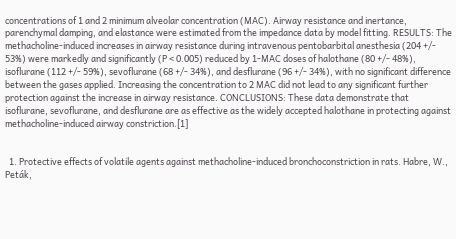concentrations of 1 and 2 minimum alveolar concentration (MAC). Airway resistance and inertance, parenchymal damping, and elastance were estimated from the impedance data by model fitting. RESULTS: The methacholine-induced increases in airway resistance during intravenous pentobarbital anesthesia (204 +/- 53%) were markedly and significantly (P < 0.005) reduced by 1-MAC doses of halothane (80 +/- 48%), isoflurane (112 +/- 59%), sevoflurane (68 +/- 34%), and desflurane (96 +/- 34%), with no significant difference between the gases applied. Increasing the concentration to 2 MAC did not lead to any significant further protection against the increase in airway resistance. CONCLUSIONS: These data demonstrate that isoflurane, sevoflurane, and desflurane are as effective as the widely accepted halothane in protecting against methacholine-induced airway constriction.[1]


  1. Protective effects of volatile agents against methacholine-induced bronchoconstriction in rats. Habre, W., Peták,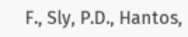F., Sly, P.D., Hantos,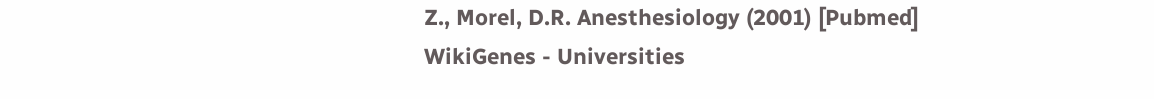Z., Morel, D.R. Anesthesiology (2001) [Pubmed]
WikiGenes - Universities